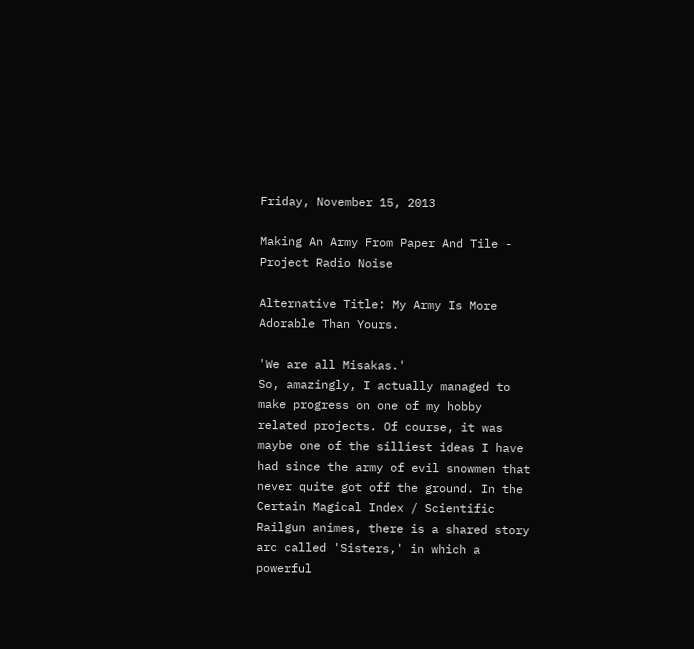Friday, November 15, 2013

Making An Army From Paper And Tile - Project Radio Noise

Alternative Title: My Army Is More Adorable Than Yours.

'We are all Misakas.'
So, amazingly, I actually managed to make progress on one of my hobby related projects. Of course, it was maybe one of the silliest ideas I have had since the army of evil snowmen that never quite got off the ground. In the Certain Magical Index / Scientific Railgun animes, there is a shared story arc called 'Sisters,' in which a powerful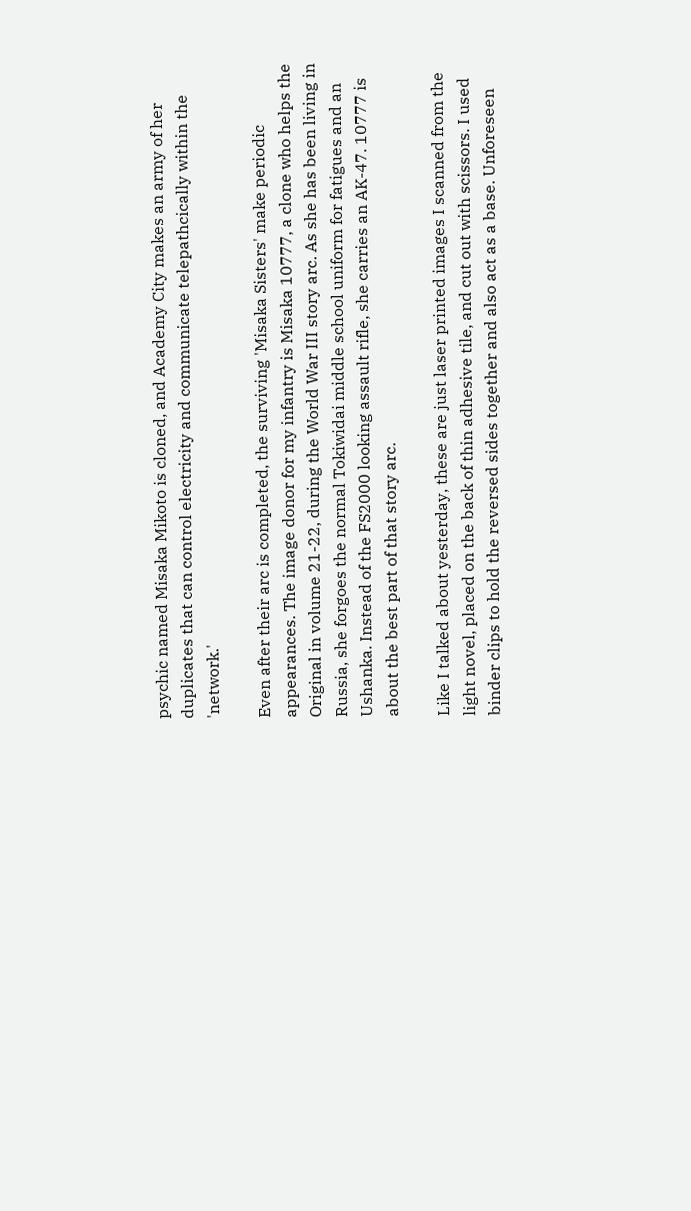psychic named Misaka Mikoto is cloned, and Academy City makes an army of her duplicates that can control electricity and communicate telepathcically within the 'network.'

Even after their arc is completed, the surviving 'Misaka Sisters' make periodic appearances. The image donor for my infantry is Misaka 10777, a clone who helps the Original in volume 21-22, during the World War III story arc. As she has been living in Russia, she forgoes the normal Tokiwidai middle school uniform for fatigues and an Ushanka. Instead of the FS2000 looking assault rifle, she carries an AK-47. 10777 is about the best part of that story arc.

Like I talked about yesterday, these are just laser printed images I scanned from the light novel, placed on the back of thin adhesive tile, and cut out with scissors. I used binder clips to hold the reversed sides together and also act as a base. Unforeseen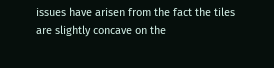issues have arisen from the fact the tiles are slightly concave on the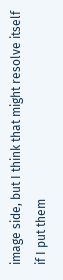image side, but I think that might resolve itself if I put them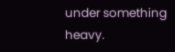under something heavy.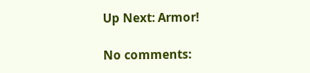Up Next: Armor!

No comments: